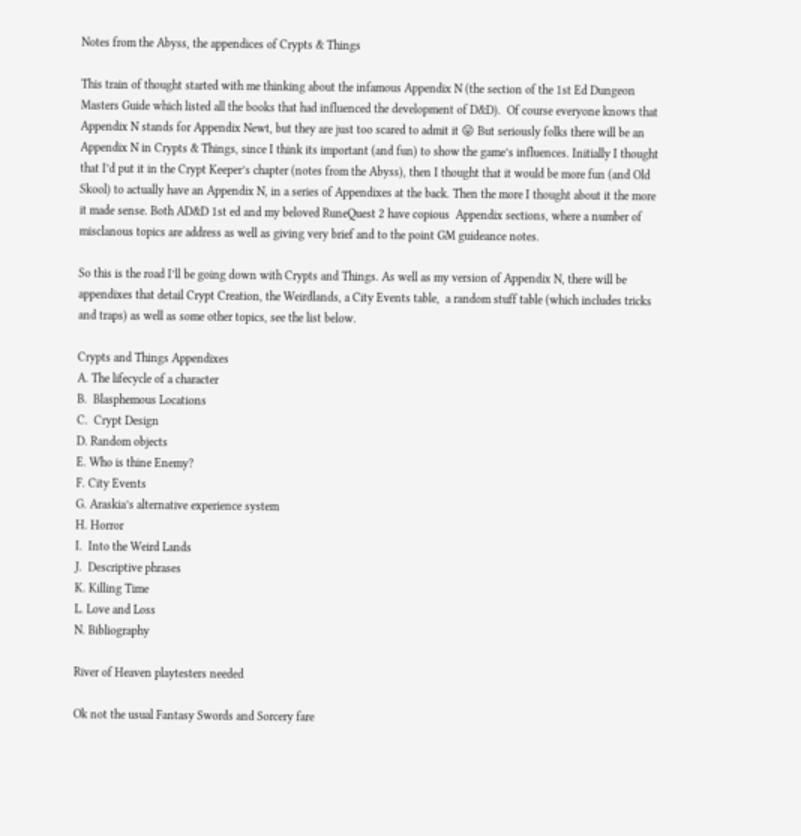Notes from the Abyss, the appendices of Crypts & Things

This train of thought started with me thinking about the infamous Appendix N (the section of the 1st Ed Dungeon Masters Guide which listed all the books that had influenced the development of D&D).  Of course everyone knows that Appendix N stands for Appendix Newt, but they are just too scared to admit it 😛 But seriously folks there will be an Appendix N in Crypts & Things, since I think its important (and fun) to show the game’s influences. Initially I thought that I’d put it in the Crypt Keeper’s chapter (notes from the Abyss), then I thought that it would be more fun (and Old Skool) to actually have an Appendix N, in a series of Appendixes at the back. Then the more I thought about it the more it made sense. Both AD&D 1st ed and my beloved RuneQuest 2 have copious  Appendix sections, where a number of misclanous topics are address as well as giving very brief and to the point GM guideance notes.

So this is the road I’ll be going down with Crypts and Things. As well as my version of Appendix N, there will be appendixes that detail Crypt Creation, the Weirdlands, a City Events table,  a random stuff table (which includes tricks and traps) as well as some other topics, see the list below.

Crypts and Things Appendixes
A. The lifecycle of a character
B.  Blasphemous Locations
C.  Crypt Design
D. Random objects
E. Who is thine Enemy?
F. City Events
G. Araskia’s alternative experience system
H. Horror
I.  Into the Weird Lands
J.  Descriptive phrases
K. Killing Time
L. Love and Loss
N. Bibliography

River of Heaven playtesters needed

Ok not the usual Fantasy Swords and Sorcery fare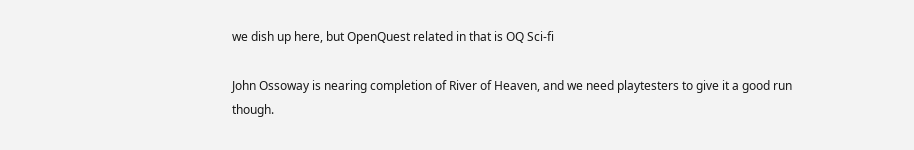we dish up here, but OpenQuest related in that is OQ Sci-fi

John Ossoway is nearing completion of River of Heaven, and we need playtesters to give it a good run though.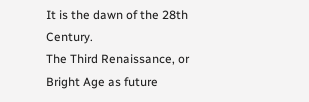It is the dawn of the 28th Century.
The Third Renaissance, or Bright Age as future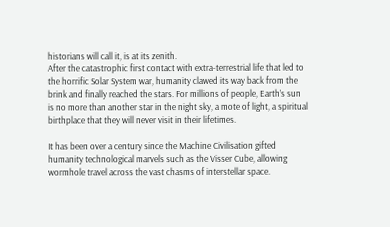historians will call it, is at its zenith.
After the catastrophic first contact with extra-terrestrial life that led to the horrific Solar System war, humanity clawed its way back from the brink and finally reached the stars. For millions of people, Earth’s sun is no more than another star in the night sky, a mote of light, a spiritual birthplace that they will never visit in their lifetimes.

It has been over a century since the Machine Civilisation gifted humanity technological marvels such as the Visser Cube, allowing wormhole travel across the vast chasms of interstellar space.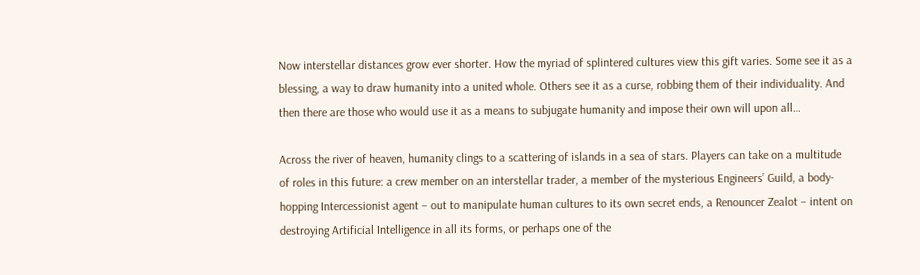Now interstellar distances grow ever shorter. How the myriad of splintered cultures view this gift varies. Some see it as a blessing, a way to draw humanity into a united whole. Others see it as a curse, robbing them of their individuality. And then there are those who would use it as a means to subjugate humanity and impose their own will upon all…

Across the river of heaven, humanity clings to a scattering of islands in a sea of stars. Players can take on a multitude of roles in this future: a crew member on an interstellar trader, a member of the mysterious Engineers’ Guild, a body-hopping Intercessionist agent – out to manipulate human cultures to its own secret ends, a Renouncer Zealot – intent on destroying Artificial Intelligence in all its forms, or perhaps one of the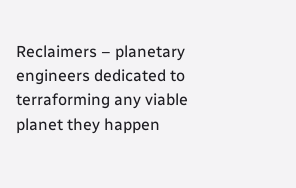Reclaimers – planetary engineers dedicated to terraforming any viable planet they happen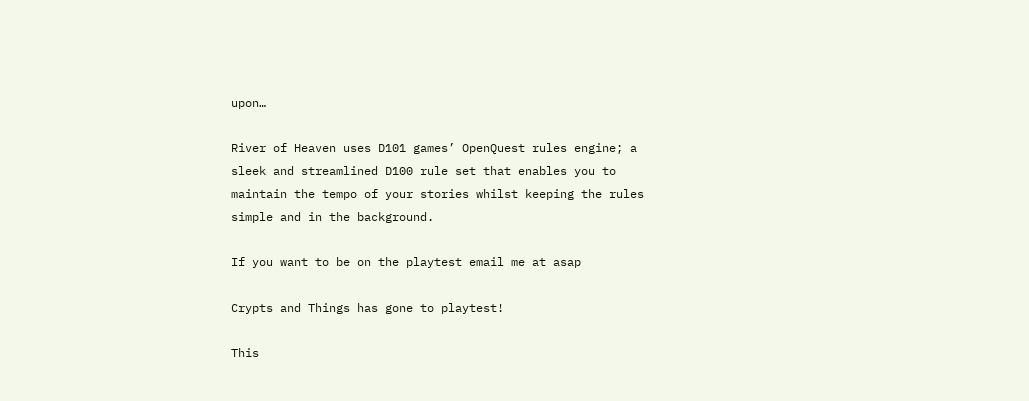upon…

River of Heaven uses D101 games’ OpenQuest rules engine; a sleek and streamlined D100 rule set that enables you to maintain the tempo of your stories whilst keeping the rules simple and in the background.

If you want to be on the playtest email me at asap

Crypts and Things has gone to playtest!

This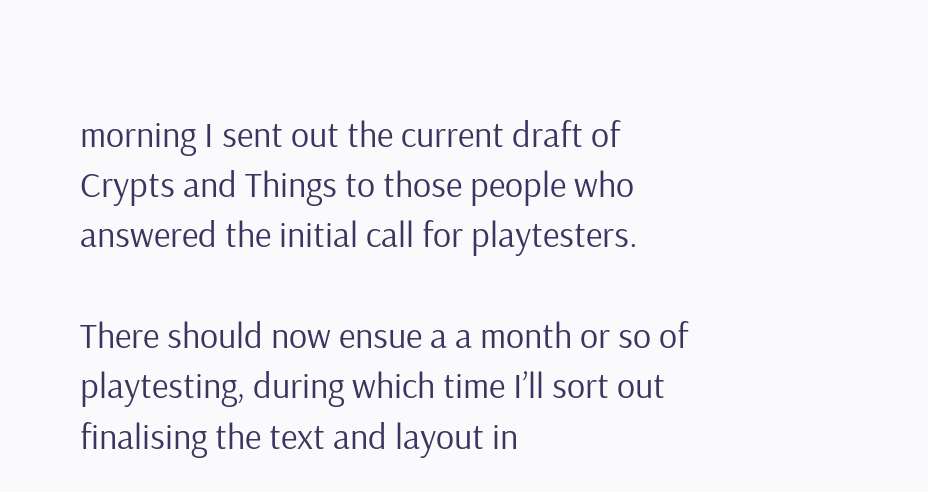morning I sent out the current draft of Crypts and Things to those people who answered the initial call for playtesters.

There should now ensue a a month or so of playtesting, during which time I’ll sort out finalising the text and layout in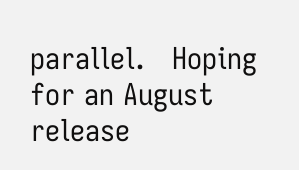parallel.   Hoping for an August release